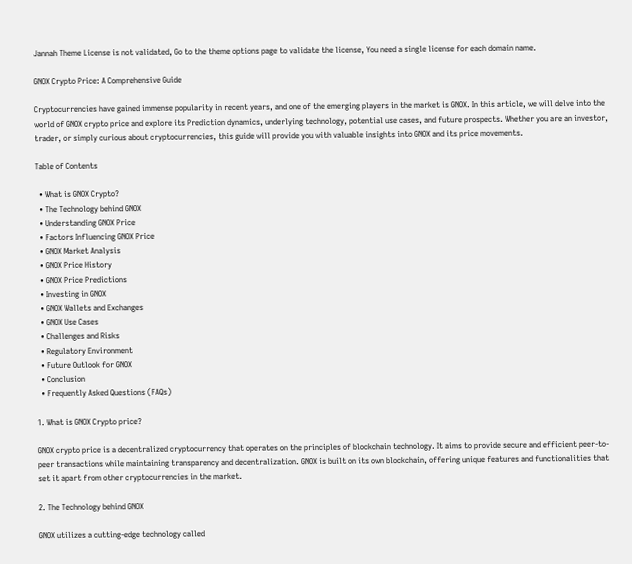Jannah Theme License is not validated, Go to the theme options page to validate the license, You need a single license for each domain name.

GNOX Crypto Price: A Comprehensive Guide

Cryptocurrencies have gained immense popularity in recent years, and one of the emerging players in the market is GNOX. In this article, we will delve into the world of GNOX crypto price and explore its Prediction dynamics, underlying technology, potential use cases, and future prospects. Whether you are an investor, trader, or simply curious about cryptocurrencies, this guide will provide you with valuable insights into GNOX and its price movements.

Table of Contents

  • What is GNOX Crypto?
  • The Technology behind GNOX
  • Understanding GNOX Price
  • Factors Influencing GNOX Price
  • GNOX Market Analysis
  • GNOX Price History
  • GNOX Price Predictions
  • Investing in GNOX
  • GNOX Wallets and Exchanges
  • GNOX Use Cases
  • Challenges and Risks
  • Regulatory Environment
  • Future Outlook for GNOX
  • Conclusion
  • Frequently Asked Questions (FAQs)

1. What is GNOX Crypto price?

GNOX crypto price is a decentralized cryptocurrency that operates on the principles of blockchain technology. It aims to provide secure and efficient peer-to-peer transactions while maintaining transparency and decentralization. GNOX is built on its own blockchain, offering unique features and functionalities that set it apart from other cryptocurrencies in the market.

2. The Technology behind GNOX

GNOX utilizes a cutting-edge technology called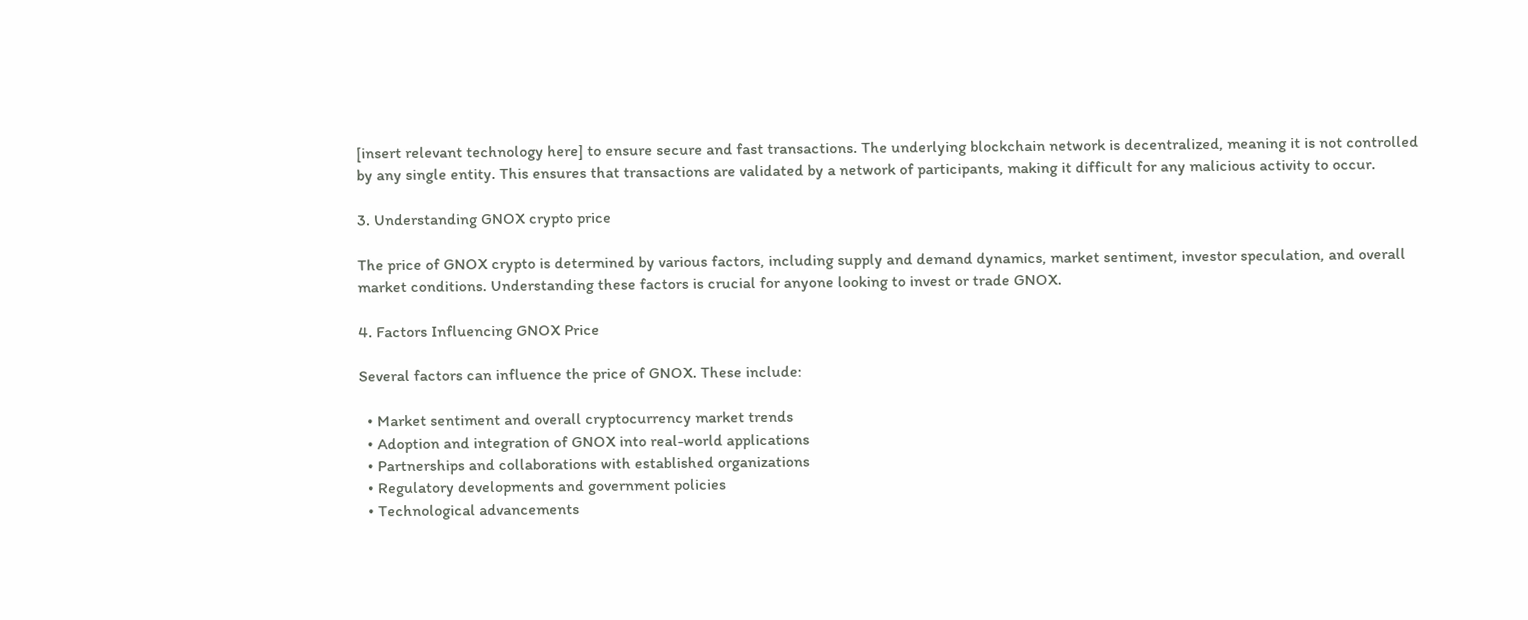[insert relevant technology here] to ensure secure and fast transactions. The underlying blockchain network is decentralized, meaning it is not controlled by any single entity. This ensures that transactions are validated by a network of participants, making it difficult for any malicious activity to occur.

3. Understanding GNOX crypto price

The price of GNOX crypto is determined by various factors, including supply and demand dynamics, market sentiment, investor speculation, and overall market conditions. Understanding these factors is crucial for anyone looking to invest or trade GNOX.

4. Factors Influencing GNOX Price

Several factors can influence the price of GNOX. These include:

  • Market sentiment and overall cryptocurrency market trends
  • Adoption and integration of GNOX into real-world applications
  • Partnerships and collaborations with established organizations
  • Regulatory developments and government policies
  • Technological advancements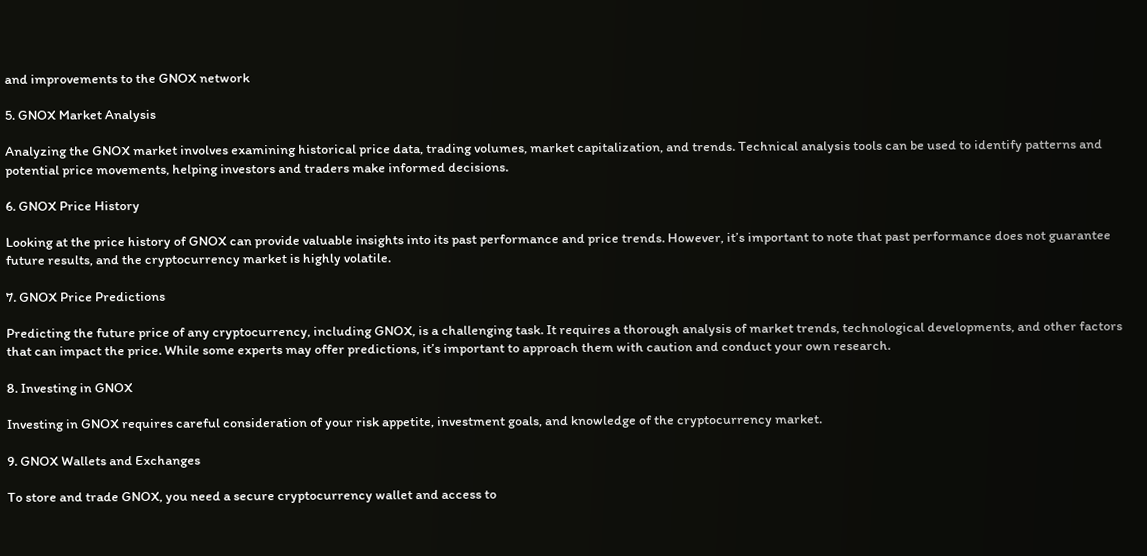and improvements to the GNOX network

5. GNOX Market Analysis

Analyzing the GNOX market involves examining historical price data, trading volumes, market capitalization, and trends. Technical analysis tools can be used to identify patterns and potential price movements, helping investors and traders make informed decisions.

6. GNOX Price History

Looking at the price history of GNOX can provide valuable insights into its past performance and price trends. However, it’s important to note that past performance does not guarantee future results, and the cryptocurrency market is highly volatile.

7. GNOX Price Predictions

Predicting the future price of any cryptocurrency, including GNOX, is a challenging task. It requires a thorough analysis of market trends, technological developments, and other factors that can impact the price. While some experts may offer predictions, it’s important to approach them with caution and conduct your own research.

8. Investing in GNOX

Investing in GNOX requires careful consideration of your risk appetite, investment goals, and knowledge of the cryptocurrency market.

9. GNOX Wallets and Exchanges

To store and trade GNOX, you need a secure cryptocurrency wallet and access to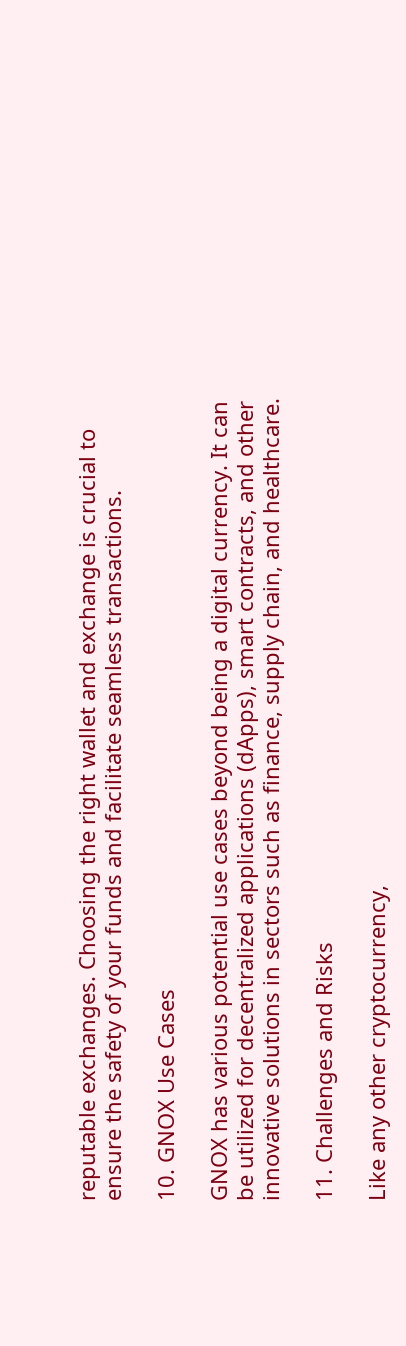reputable exchanges. Choosing the right wallet and exchange is crucial to ensure the safety of your funds and facilitate seamless transactions.

10. GNOX Use Cases

GNOX has various potential use cases beyond being a digital currency. It can be utilized for decentralized applications (dApps), smart contracts, and other innovative solutions in sectors such as finance, supply chain, and healthcare.

11. Challenges and Risks

Like any other cryptocurrency,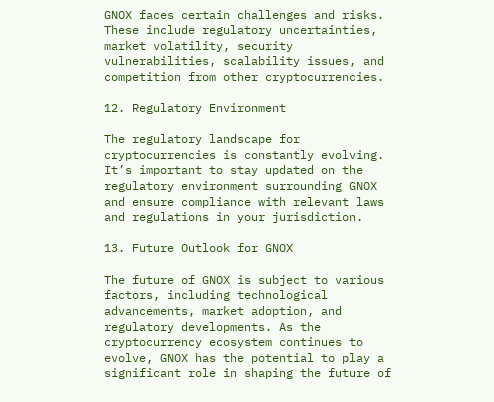GNOX faces certain challenges and risks. These include regulatory uncertainties, market volatility, security vulnerabilities, scalability issues, and competition from other cryptocurrencies.

12. Regulatory Environment

The regulatory landscape for cryptocurrencies is constantly evolving. It’s important to stay updated on the regulatory environment surrounding GNOX and ensure compliance with relevant laws and regulations in your jurisdiction.

13. Future Outlook for GNOX

The future of GNOX is subject to various factors, including technological advancements, market adoption, and regulatory developments. As the cryptocurrency ecosystem continues to evolve, GNOX has the potential to play a significant role in shaping the future of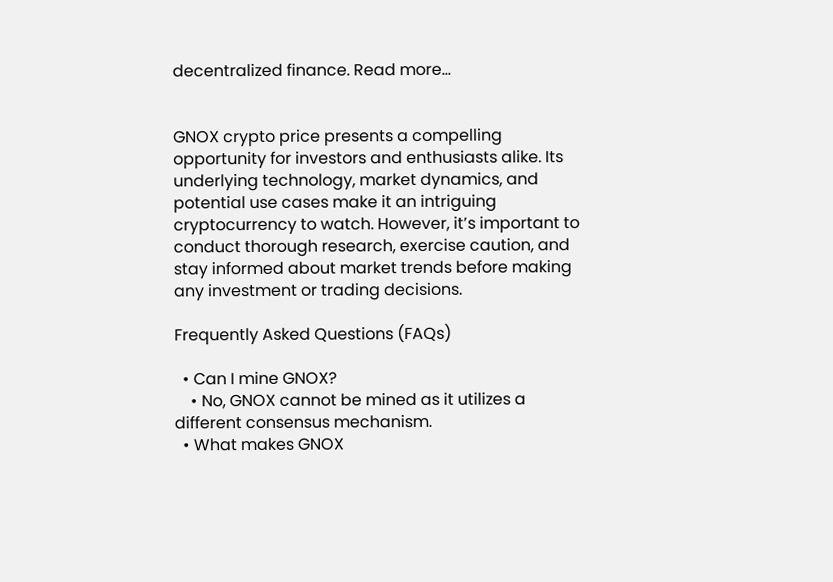decentralized finance. Read more…


GNOX crypto price presents a compelling opportunity for investors and enthusiasts alike. Its underlying technology, market dynamics, and potential use cases make it an intriguing cryptocurrency to watch. However, it’s important to conduct thorough research, exercise caution, and stay informed about market trends before making any investment or trading decisions.

Frequently Asked Questions (FAQs)

  • Can I mine GNOX?
    • No, GNOX cannot be mined as it utilizes a different consensus mechanism.
  • What makes GNOX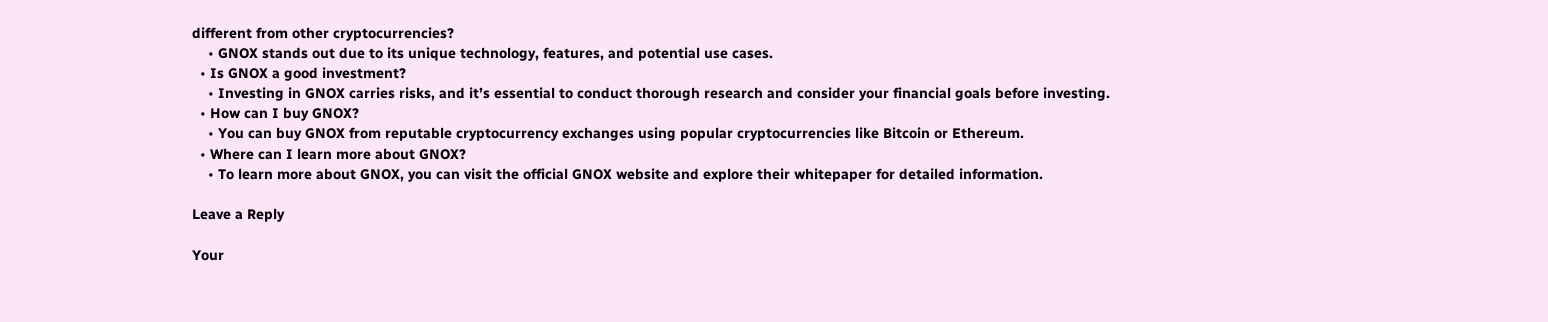different from other cryptocurrencies?
    • GNOX stands out due to its unique technology, features, and potential use cases.
  • Is GNOX a good investment?
    • Investing in GNOX carries risks, and it’s essential to conduct thorough research and consider your financial goals before investing.
  • How can I buy GNOX?
    • You can buy GNOX from reputable cryptocurrency exchanges using popular cryptocurrencies like Bitcoin or Ethereum.
  • Where can I learn more about GNOX?
    • To learn more about GNOX, you can visit the official GNOX website and explore their whitepaper for detailed information.

Leave a Reply

Your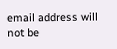email address will not be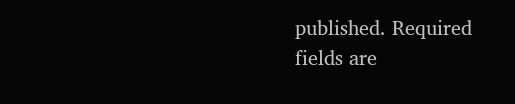published. Required fields are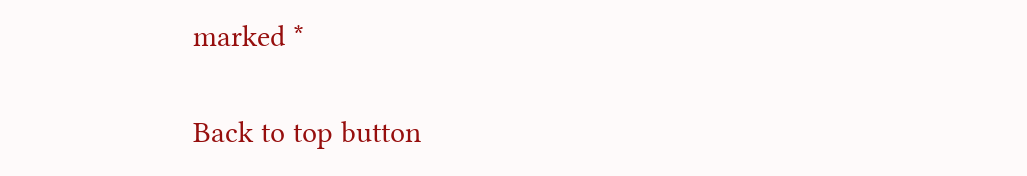marked *

Back to top button